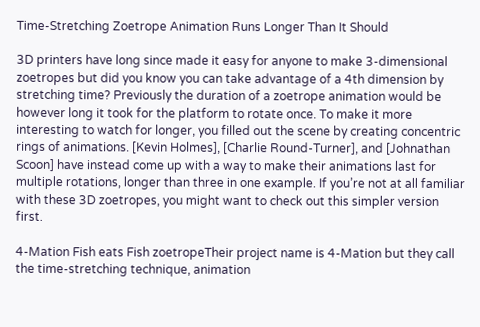Time-Stretching Zoetrope Animation Runs Longer Than It Should

3D printers have long since made it easy for anyone to make 3-dimensional zoetropes but did you know you can take advantage of a 4th dimension by stretching time? Previously the duration of a zoetrope animation would be however long it took for the platform to rotate once. To make it more interesting to watch for longer, you filled out the scene by creating concentric rings of animations. [Kevin Holmes], [Charlie Round-Turner], and [Johnathan Scoon] have instead come up with a way to make their animations last for multiple rotations, longer than three in one example. If you’re not at all familiar with these 3D zoetropes, you might want to check out this simpler version first.

4-Mation Fish eats Fish zoetropeTheir project name is 4-Mation but they call the time-stretching technique, animation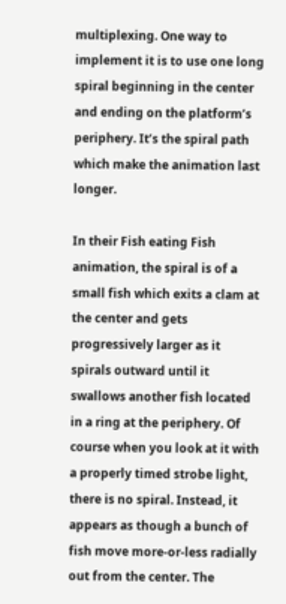multiplexing. One way to implement it is to use one long spiral beginning in the center and ending on the platform’s periphery. It’s the spiral path which make the animation last longer.

In their Fish eating Fish animation, the spiral is of a small fish which exits a clam at the center and gets progressively larger as it spirals outward until it swallows another fish located in a ring at the periphery. Of course when you look at it with a properly timed strobe light, there is no spiral. Instead, it appears as though a bunch of fish move more-or-less radially out from the center. The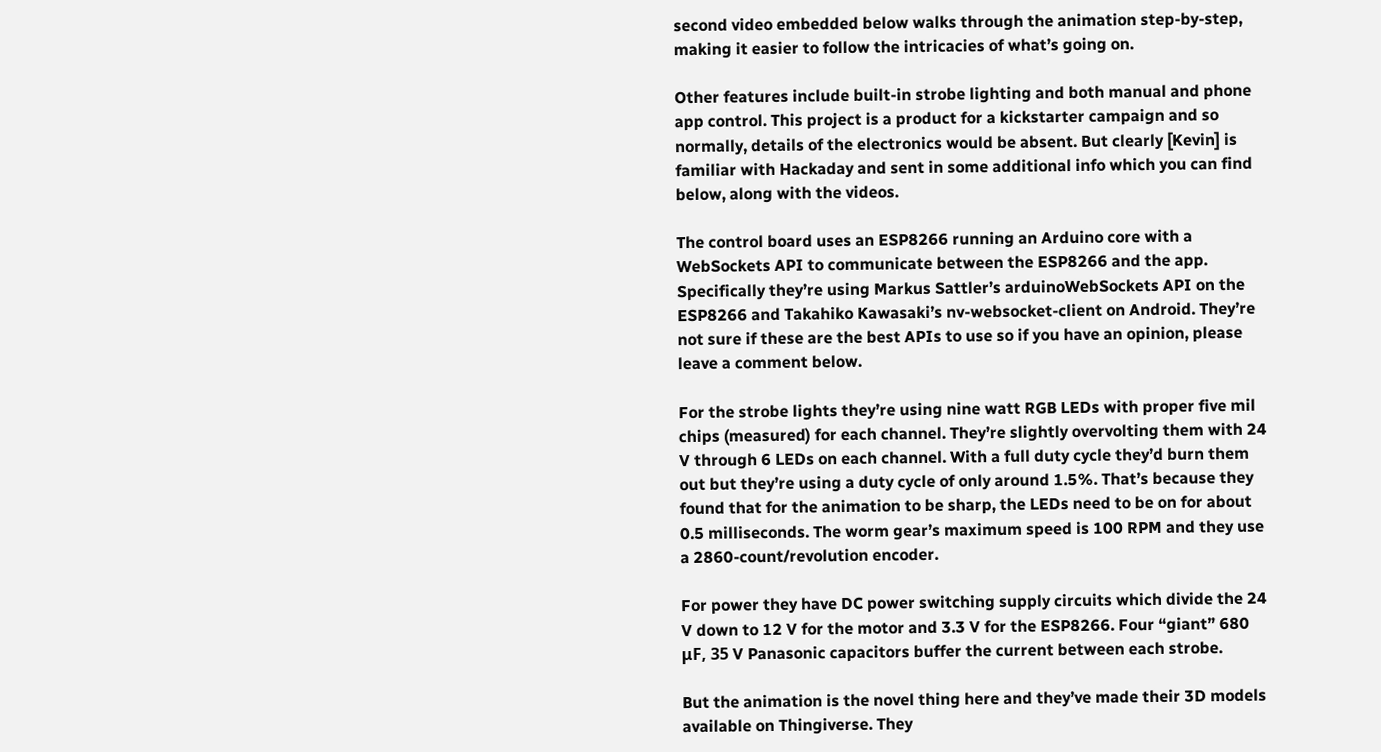second video embedded below walks through the animation step-by-step, making it easier to follow the intricacies of what’s going on.

Other features include built-in strobe lighting and both manual and phone app control. This project is a product for a kickstarter campaign and so normally, details of the electronics would be absent. But clearly [Kevin] is familiar with Hackaday and sent in some additional info which you can find below, along with the videos.

The control board uses an ESP8266 running an Arduino core with a WebSockets API to communicate between the ESP8266 and the app. Specifically they’re using Markus Sattler’s arduinoWebSockets API on the ESP8266 and Takahiko Kawasaki’s nv-websocket-client on Android. They’re not sure if these are the best APIs to use so if you have an opinion, please leave a comment below.

For the strobe lights they’re using nine watt RGB LEDs with proper five mil chips (measured) for each channel. They’re slightly overvolting them with 24 V through 6 LEDs on each channel. With a full duty cycle they’d burn them out but they’re using a duty cycle of only around 1.5%. That’s because they found that for the animation to be sharp, the LEDs need to be on for about 0.5 milliseconds. The worm gear’s maximum speed is 100 RPM and they use a 2860-count/revolution encoder.

For power they have DC power switching supply circuits which divide the 24 V down to 12 V for the motor and 3.3 V for the ESP8266. Four “giant” 680 μF, 35 V Panasonic capacitors buffer the current between each strobe.

But the animation is the novel thing here and they’ve made their 3D models available on Thingiverse. They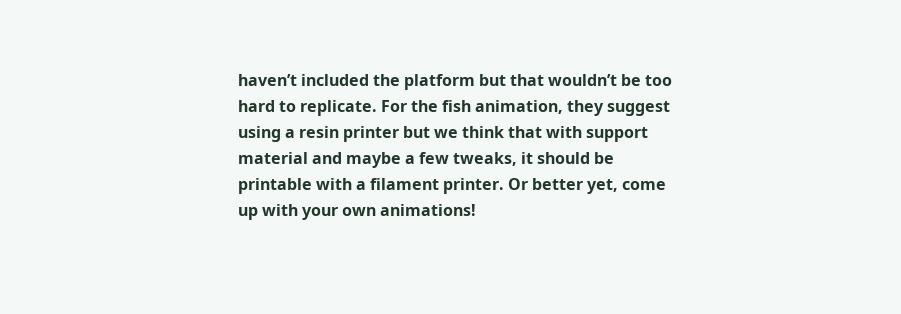haven’t included the platform but that wouldn’t be too hard to replicate. For the fish animation, they suggest using a resin printer but we think that with support material and maybe a few tweaks, it should be printable with a filament printer. Or better yet, come up with your own animations!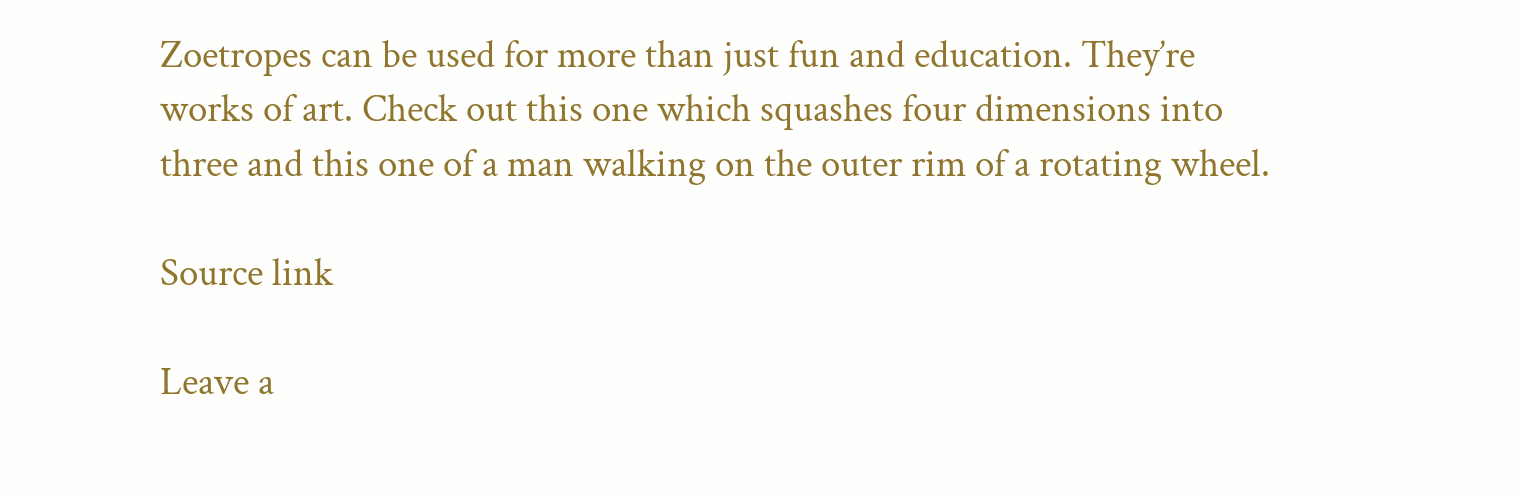Zoetropes can be used for more than just fun and education. They’re works of art. Check out this one which squashes four dimensions into three and this one of a man walking on the outer rim of a rotating wheel.

Source link

Leave a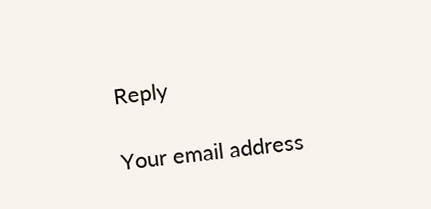Reply

Your email address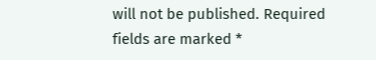will not be published. Required fields are marked *